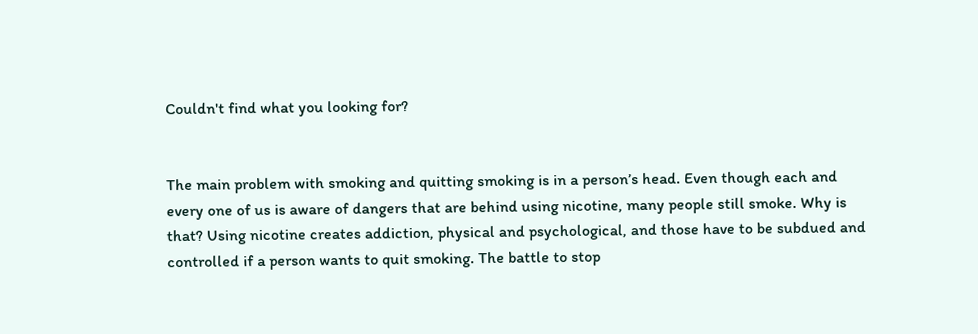Couldn't find what you looking for?


The main problem with smoking and quitting smoking is in a person’s head. Even though each and every one of us is aware of dangers that are behind using nicotine, many people still smoke. Why is that? Using nicotine creates addiction, physical and psychological, and those have to be subdued and controlled if a person wants to quit smoking. The battle to stop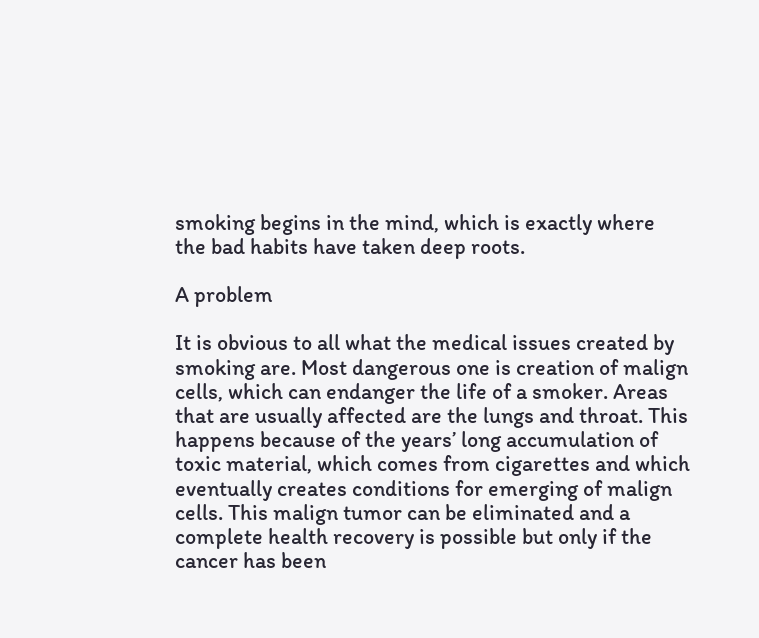smoking begins in the mind, which is exactly where the bad habits have taken deep roots.

A problem

It is obvious to all what the medical issues created by smoking are. Most dangerous one is creation of malign cells, which can endanger the life of a smoker. Areas that are usually affected are the lungs and throat. This happens because of the years’ long accumulation of toxic material, which comes from cigarettes and which eventually creates conditions for emerging of malign cells. This malign tumor can be eliminated and a complete health recovery is possible but only if the cancer has been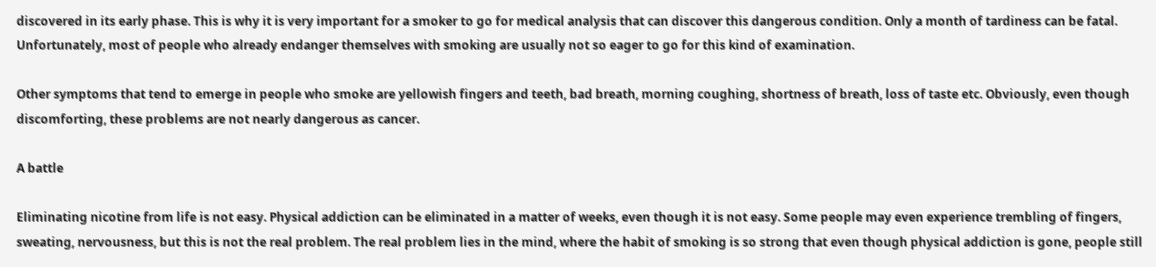discovered in its early phase. This is why it is very important for a smoker to go for medical analysis that can discover this dangerous condition. Only a month of tardiness can be fatal. Unfortunately, most of people who already endanger themselves with smoking are usually not so eager to go for this kind of examination.

Other symptoms that tend to emerge in people who smoke are yellowish fingers and teeth, bad breath, morning coughing, shortness of breath, loss of taste etc. Obviously, even though discomforting, these problems are not nearly dangerous as cancer.

A battle

Eliminating nicotine from life is not easy. Physical addiction can be eliminated in a matter of weeks, even though it is not easy. Some people may even experience trembling of fingers, sweating, nervousness, but this is not the real problem. The real problem lies in the mind, where the habit of smoking is so strong that even though physical addiction is gone, people still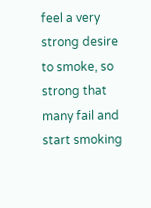feel a very strong desire to smoke, so strong that many fail and start smoking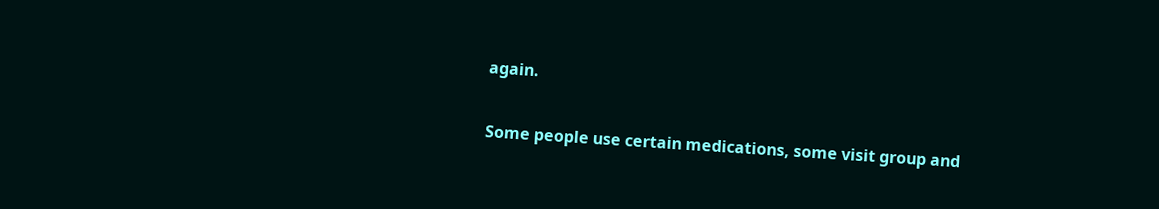again.

Some people use certain medications, some visit group and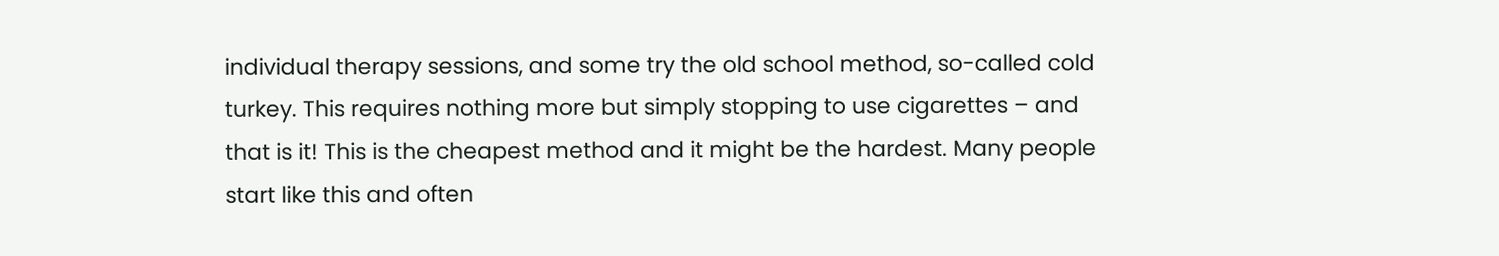individual therapy sessions, and some try the old school method, so-called cold turkey. This requires nothing more but simply stopping to use cigarettes – and that is it! This is the cheapest method and it might be the hardest. Many people start like this and often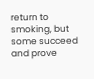return to smoking, but some succeed and prove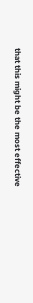that this might be the most effective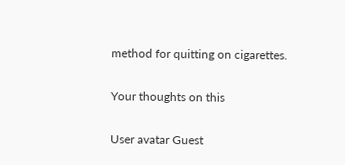method for quitting on cigarettes.

Your thoughts on this

User avatar Guest